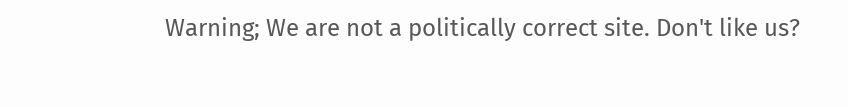Warning; We are not a politically correct site. Don't like us?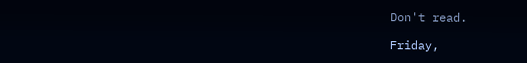Don't read.

Friday,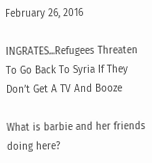February 26, 2016

INGRATES...Refugees Threaten To Go Back To Syria If They Don’t Get A TV And Booze

What is barbie and her friends doing here?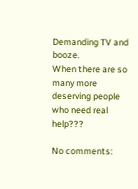Demanding TV and booze.
When there are so many more deserving people who need real help???

No comments: